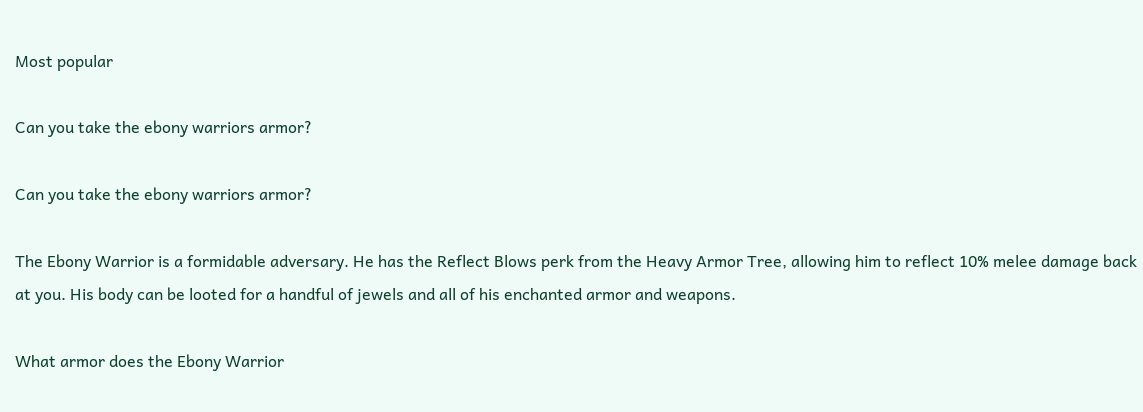Most popular

Can you take the ebony warriors armor?

Can you take the ebony warriors armor?

The Ebony Warrior is a formidable adversary. He has the Reflect Blows perk from the Heavy Armor Tree, allowing him to reflect 10% melee damage back at you. His body can be looted for a handful of jewels and all of his enchanted armor and weapons.

What armor does the Ebony Warrior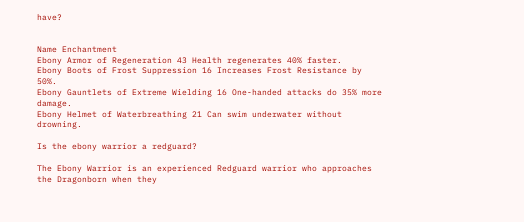have?


Name Enchantment
Ebony Armor of Regeneration 43 Health regenerates 40% faster.
Ebony Boots of Frost Suppression 16 Increases Frost Resistance by 50%.
Ebony Gauntlets of Extreme Wielding 16 One-handed attacks do 35% more damage.
Ebony Helmet of Waterbreathing 21 Can swim underwater without drowning.

Is the ebony warrior a redguard?

The Ebony Warrior is an experienced Redguard warrior who approaches the Dragonborn when they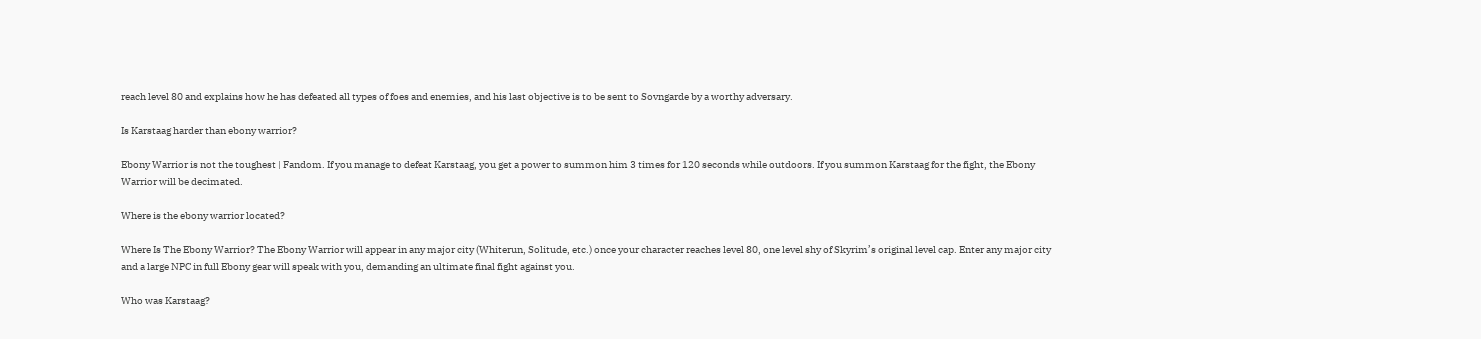reach level 80 and explains how he has defeated all types of foes and enemies, and his last objective is to be sent to Sovngarde by a worthy adversary.

Is Karstaag harder than ebony warrior?

Ebony Warrior is not the toughest | Fandom. If you manage to defeat Karstaag, you get a power to summon him 3 times for 120 seconds while outdoors. If you summon Karstaag for the fight, the Ebony Warrior will be decimated.

Where is the ebony warrior located?

Where Is The Ebony Warrior? The Ebony Warrior will appear in any major city (Whiterun, Solitude, etc.) once your character reaches level 80, one level shy of Skyrim’s original level cap. Enter any major city and a large NPC in full Ebony gear will speak with you, demanding an ultimate final fight against you.

Who was Karstaag?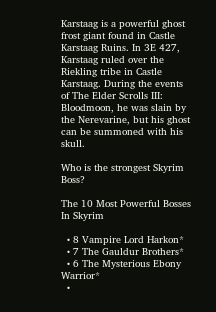Karstaag is a powerful ghost frost giant found in Castle Karstaag Ruins. In 3E 427, Karstaag ruled over the Riekling tribe in Castle Karstaag. During the events of The Elder Scrolls III: Bloodmoon, he was slain by the Nerevarine, but his ghost can be summoned with his skull.

Who is the strongest Skyrim Boss?

The 10 Most Powerful Bosses In Skyrim

  • 8 Vampire Lord Harkon*
  • 7 The Gauldur Brothers*
  • 6 The Mysterious Ebony Warrior*
  •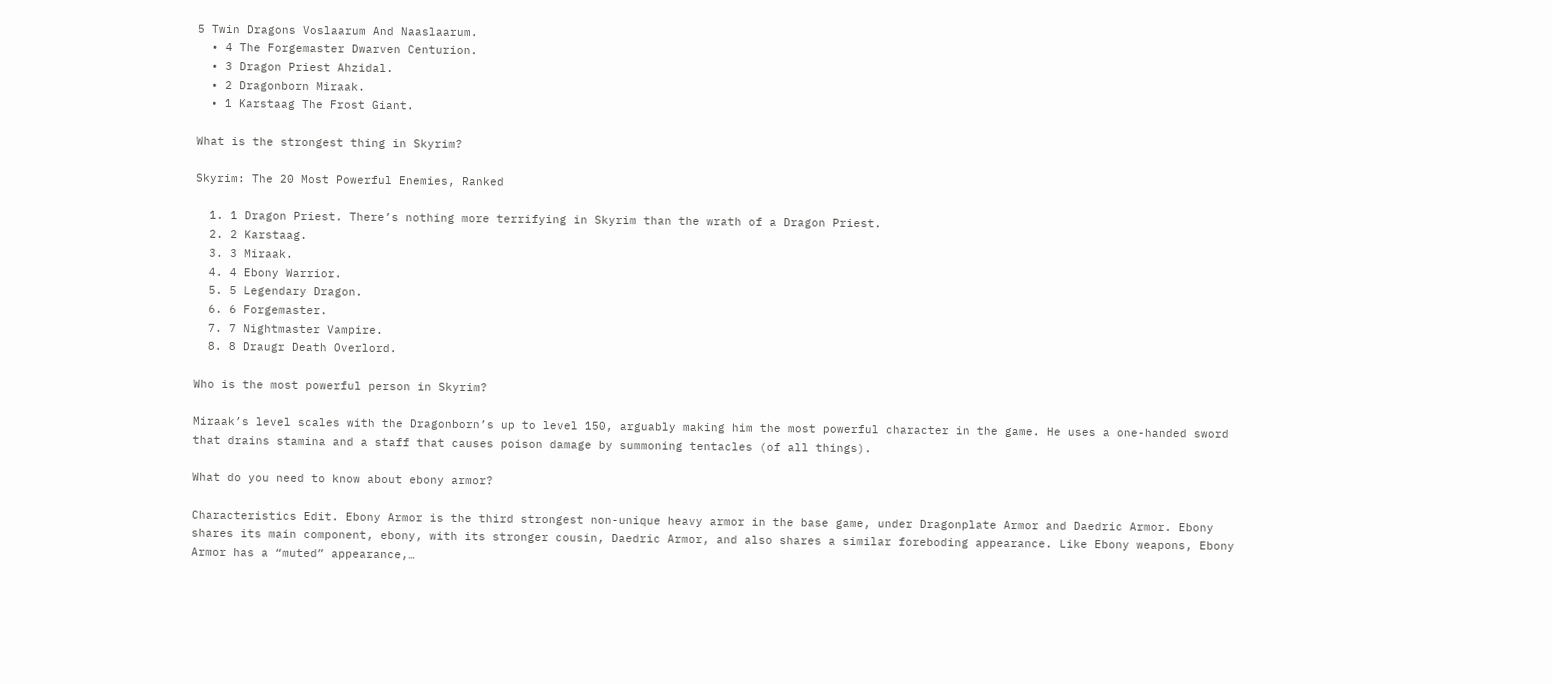5 Twin Dragons Voslaarum And Naaslaarum.
  • 4 The Forgemaster Dwarven Centurion.
  • 3 Dragon Priest Ahzidal.
  • 2 Dragonborn Miraak.
  • 1 Karstaag The Frost Giant.

What is the strongest thing in Skyrim?

Skyrim: The 20 Most Powerful Enemies, Ranked

  1. 1 Dragon Priest. There’s nothing more terrifying in Skyrim than the wrath of a Dragon Priest.
  2. 2 Karstaag.
  3. 3 Miraak.
  4. 4 Ebony Warrior.
  5. 5 Legendary Dragon.
  6. 6 Forgemaster.
  7. 7 Nightmaster Vampire.
  8. 8 Draugr Death Overlord.

Who is the most powerful person in Skyrim?

Miraak’s level scales with the Dragonborn’s up to level 150, arguably making him the most powerful character in the game. He uses a one-handed sword that drains stamina and a staff that causes poison damage by summoning tentacles (of all things).

What do you need to know about ebony armor?

Characteristics Edit. Ebony Armor is the third strongest non-unique heavy armor in the base game, under Dragonplate Armor and Daedric Armor. Ebony shares its main component, ebony, with its stronger cousin, Daedric Armor, and also shares a similar foreboding appearance. Like Ebony weapons, Ebony Armor has a “muted” appearance,…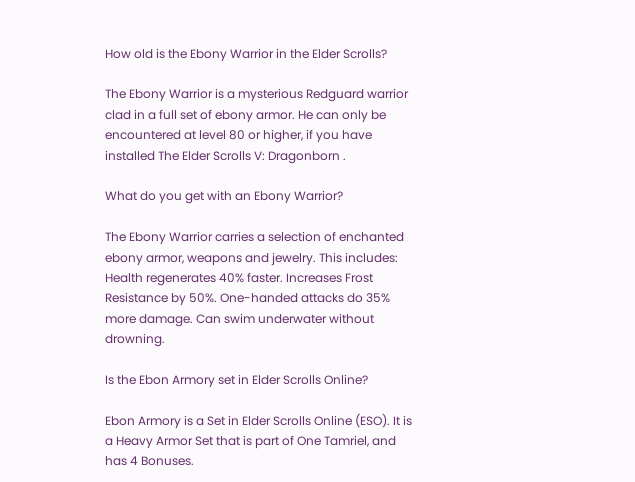How old is the Ebony Warrior in the Elder Scrolls?

The Ebony Warrior is a mysterious Redguard warrior clad in a full set of ebony armor. He can only be encountered at level 80 or higher, if you have installed The Elder Scrolls V: Dragonborn .

What do you get with an Ebony Warrior?

The Ebony Warrior carries a selection of enchanted ebony armor, weapons and jewelry. This includes: Health regenerates 40% faster. Increases Frost Resistance by 50%. One-handed attacks do 35% more damage. Can swim underwater without drowning.

Is the Ebon Armory set in Elder Scrolls Online?

Ebon Armory is a Set in Elder Scrolls Online (ESO). It is a Heavy Armor Set that is part of One Tamriel, and has 4 Bonuses.